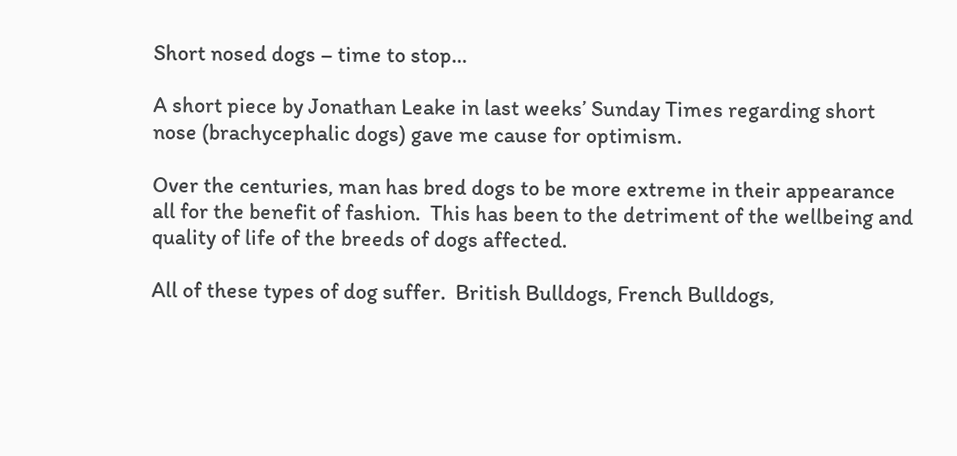Short nosed dogs – time to stop…

A short piece by Jonathan Leake in last weeks’ Sunday Times regarding short nose (brachycephalic dogs) gave me cause for optimism.

Over the centuries, man has bred dogs to be more extreme in their appearance all for the benefit of fashion.  This has been to the detriment of the wellbeing and quality of life of the breeds of dogs affected.

All of these types of dog suffer.  British Bulldogs, French Bulldogs,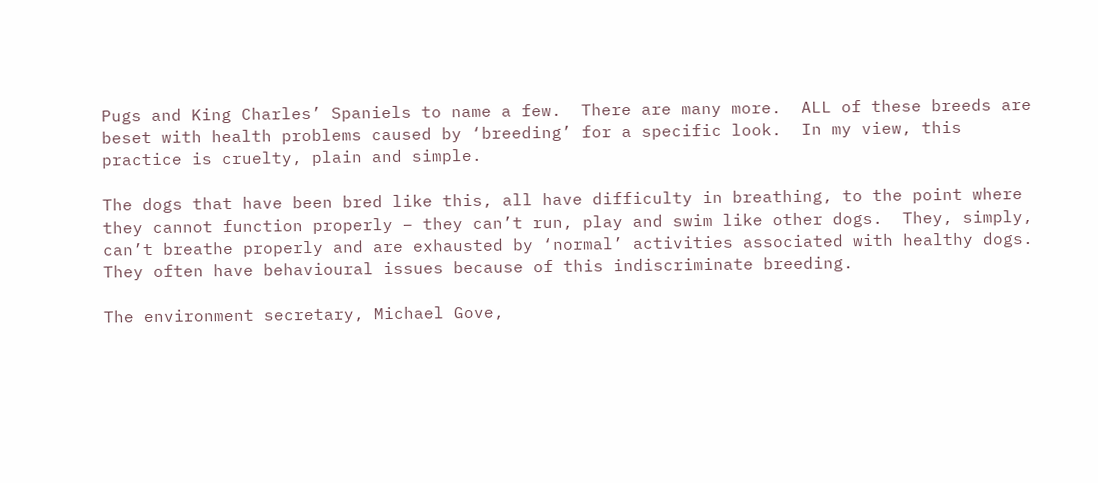Pugs and King Charles’ Spaniels to name a few.  There are many more.  ALL of these breeds are beset with health problems caused by ‘breeding’ for a specific look.  In my view, this practice is cruelty, plain and simple.

The dogs that have been bred like this, all have difficulty in breathing, to the point where they cannot function properly – they can’t run, play and swim like other dogs.  They, simply, can’t breathe properly and are exhausted by ‘normal’ activities associated with healthy dogs. They often have behavioural issues because of this indiscriminate breeding.

The environment secretary, Michael Gove,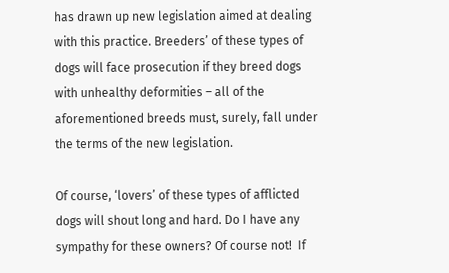has drawn up new legislation aimed at dealing with this practice. Breeders’ of these types of dogs will face prosecution if they breed dogs with unhealthy deformities – all of the aforementioned breeds must, surely, fall under the terms of the new legislation.

Of course, ‘lovers’ of these types of afflicted dogs will shout long and hard. Do I have any sympathy for these owners? Of course not!  If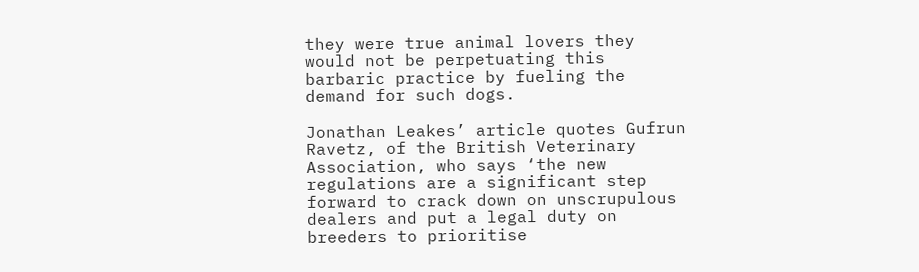they were true animal lovers they would not be perpetuating this barbaric practice by fueling the demand for such dogs.

Jonathan Leakes’ article quotes Gufrun Ravetz, of the British Veterinary Association, who says ‘the new regulations are a significant step forward to crack down on unscrupulous dealers and put a legal duty on breeders to prioritise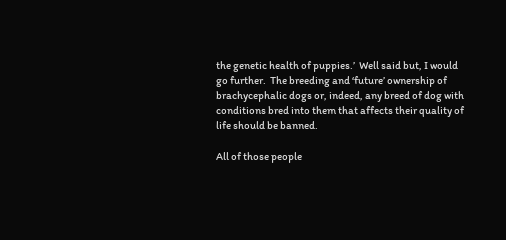the genetic health of puppies.’  Well said but, I would go further.  The breeding and ‘future’ ownership of brachycephalic dogs or, indeed, any breed of dog with conditions bred into them that affects their quality of life should be banned.

All of those people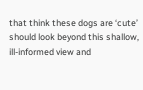that think these dogs are ‘cute’ should look beyond this shallow, ill-informed view and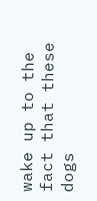wake up to the fact that these dogs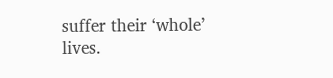suffer their ‘whole’ lives.